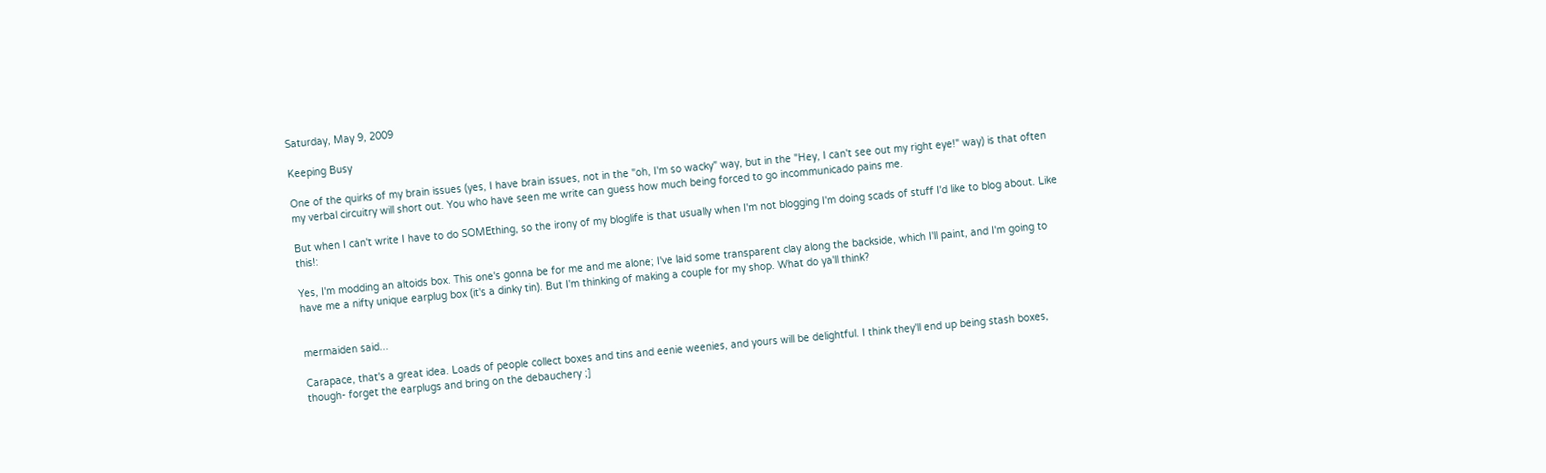Saturday, May 9, 2009

Keeping Busy

One of the quirks of my brain issues (yes, I have brain issues, not in the "oh, I'm so wacky" way, but in the "Hey, I can't see out my right eye!" way) is that often my verbal circuitry will short out. You who have seen me write can guess how much being forced to go incommunicado pains me.

But when I can't write I have to do SOMEthing, so the irony of my bloglife is that usually when I'm not blogging I'm doing scads of stuff I'd like to blog about. Like this!:

Yes, I'm modding an altoids box. This one's gonna be for me and me alone; I've laid some transparent clay along the backside, which I'll paint, and I'm going to have me a nifty unique earplug box (it's a dinky tin). But I'm thinking of making a couple for my shop. What do ya'll think?


mermaiden said...

Carapace, that's a great idea. Loads of people collect boxes and tins and eenie weenies, and yours will be delightful. I think they'll end up being stash boxes, though- forget the earplugs and bring on the debauchery ;]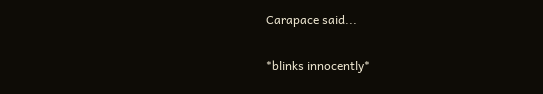Carapace said...

*blinks innocently*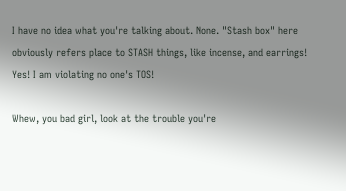I have no idea what you're talking about. None. "Stash box" here obviously refers place to STASH things, like incense, and earrings! Yes! I am violating no one's TOS!

Whew, you bad girl, look at the trouble you're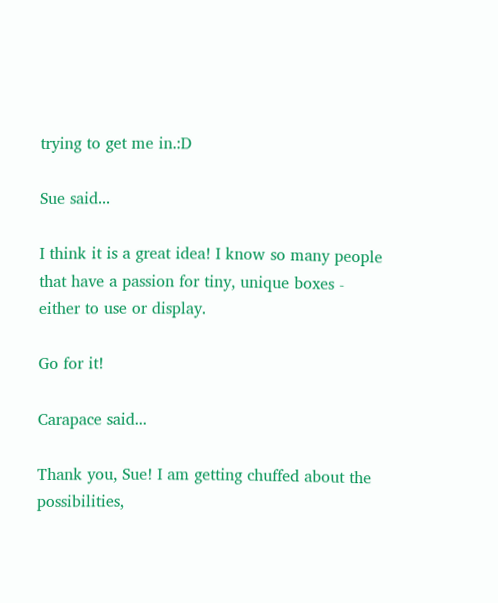trying to get me in.:D

Sue said...

I think it is a great idea! I know so many people that have a passion for tiny, unique boxes - either to use or display.

Go for it!

Carapace said...

Thank you, Sue! I am getting chuffed about the possibilities,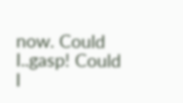now. Could I..gasp! Could I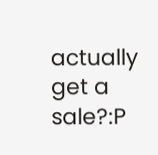actually get a sale?:P